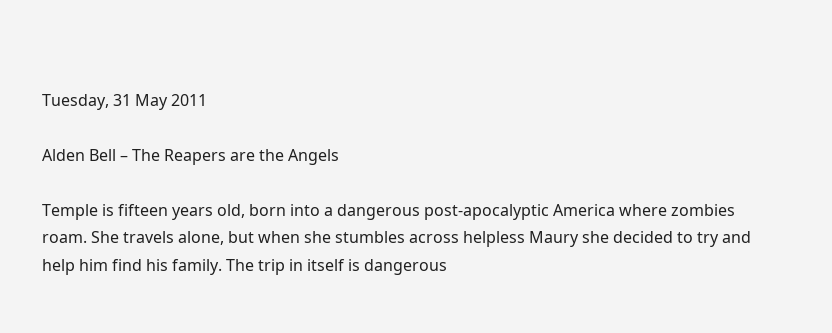Tuesday, 31 May 2011

Alden Bell – The Reapers are the Angels

Temple is fifteen years old, born into a dangerous post-apocalyptic America where zombies roam. She travels alone, but when she stumbles across helpless Maury she decided to try and help him find his family. The trip in itself is dangerous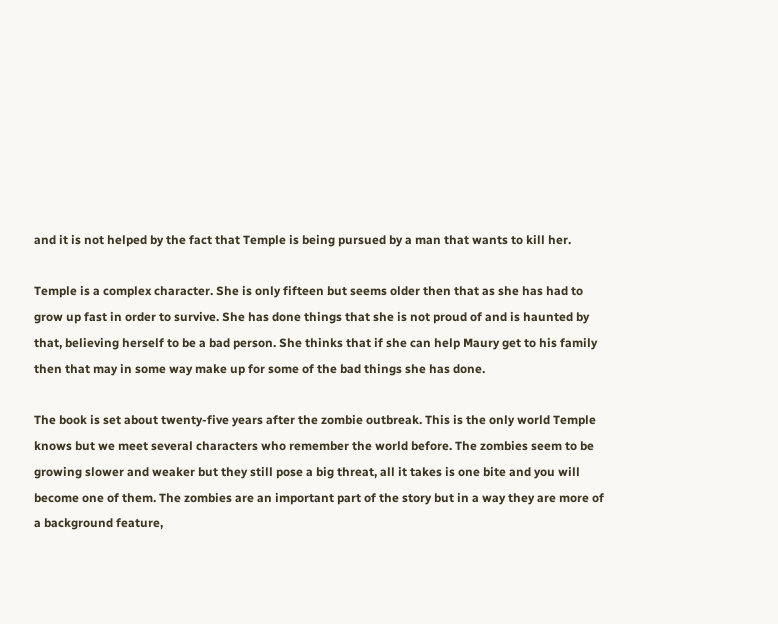and it is not helped by the fact that Temple is being pursued by a man that wants to kill her.

Temple is a complex character. She is only fifteen but seems older then that as she has had to grow up fast in order to survive. She has done things that she is not proud of and is haunted by that, believing herself to be a bad person. She thinks that if she can help Maury get to his family then that may in some way make up for some of the bad things she has done.

The book is set about twenty-five years after the zombie outbreak. This is the only world Temple knows but we meet several characters who remember the world before. The zombies seem to be growing slower and weaker but they still pose a big threat, all it takes is one bite and you will become one of them. The zombies are an important part of the story but in a way they are more of a background feature,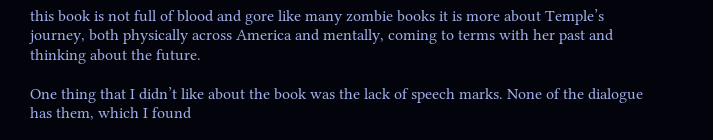this book is not full of blood and gore like many zombie books it is more about Temple’s journey, both physically across America and mentally, coming to terms with her past and thinking about the future.

One thing that I didn’t like about the book was the lack of speech marks. None of the dialogue has them, which I found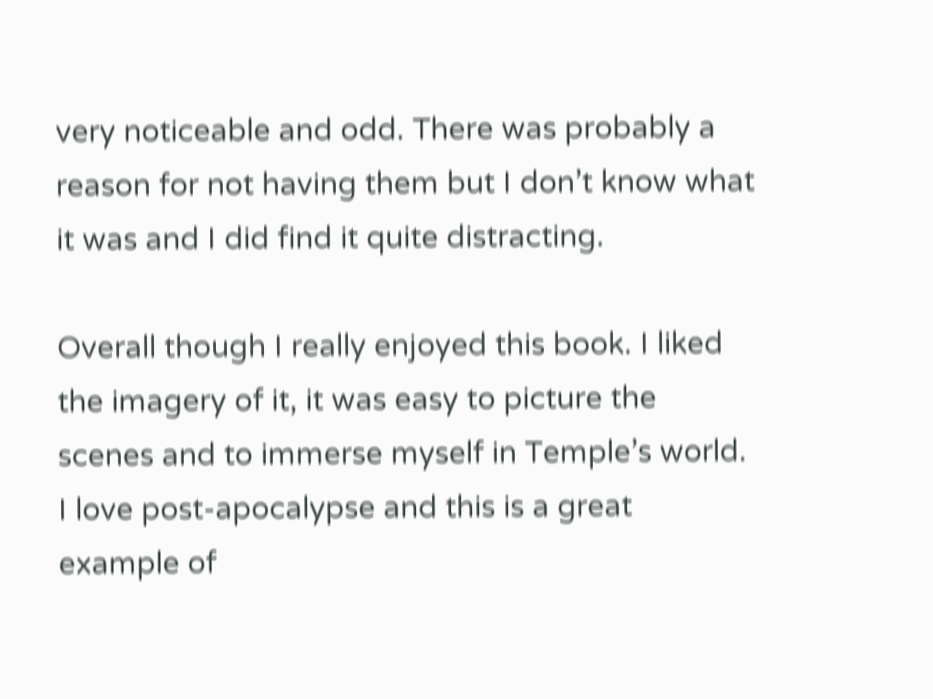very noticeable and odd. There was probably a reason for not having them but I don’t know what it was and I did find it quite distracting.

Overall though I really enjoyed this book. I liked the imagery of it, it was easy to picture the scenes and to immerse myself in Temple’s world. I love post-apocalypse and this is a great example of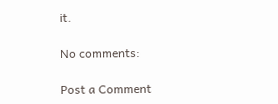it.

No comments:

Post a Comment